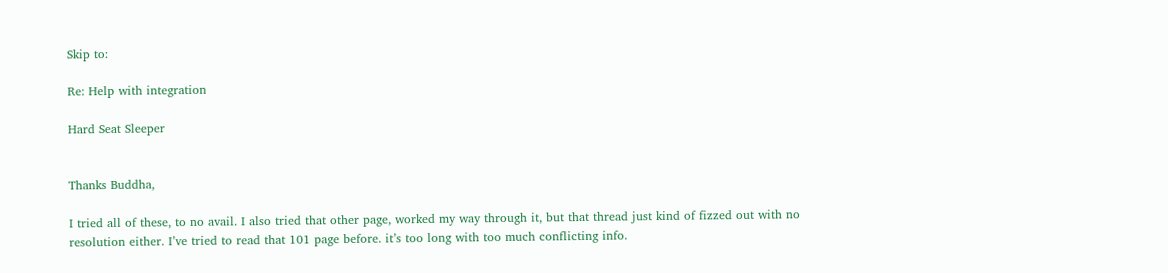Skip to:

Re: Help with integration

Hard Seat Sleeper


Thanks Buddha,

I tried all of these, to no avail. I also tried that other page, worked my way through it, but that thread just kind of fizzed out with no resolution either. I’ve tried to read that 101 page before. it’s too long with too much conflicting info.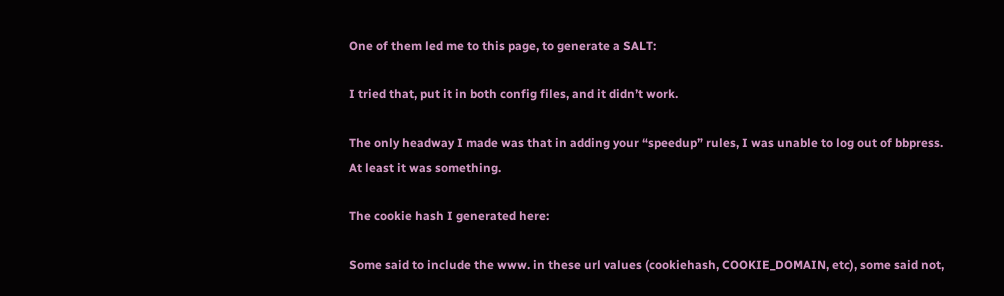One of them led me to this page, to generate a SALT:

I tried that, put it in both config files, and it didn’t work.

The only headway I made was that in adding your “speedup” rules, I was unable to log out of bbpress. At least it was something.

The cookie hash I generated here:

Some said to include the www. in these url values (cookiehash, COOKIE_DOMAIN, etc), some said not,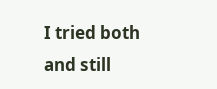I tried both and still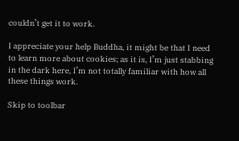couldn’t get it to work.

I appreciate your help Buddha, it might be that I need to learn more about cookies; as it is, I’m just stabbing in the dark here, I’m not totally familiar with how all these things work.

Skip to toolbar